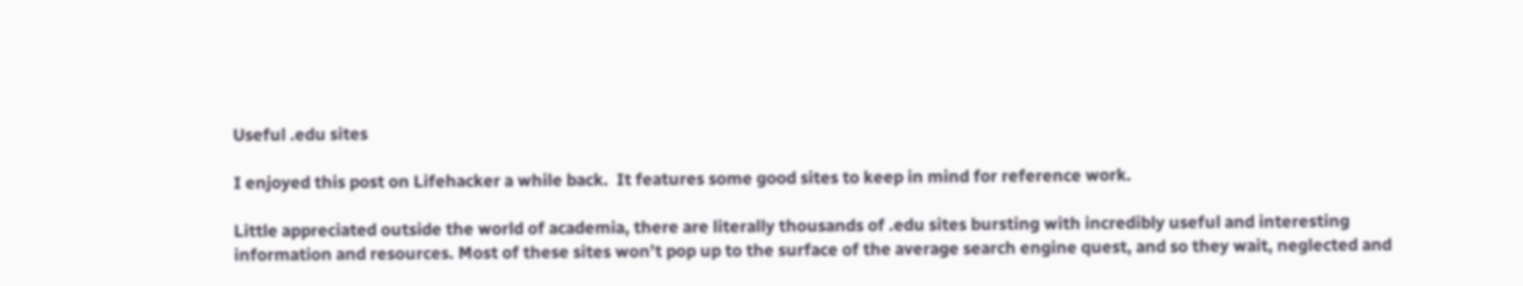Useful .edu sites

I enjoyed this post on Lifehacker a while back.  It features some good sites to keep in mind for reference work.

Little appreciated outside the world of academia, there are literally thousands of .edu sites bursting with incredibly useful and interesting information and resources. Most of these sites won’t pop up to the surface of the average search engine quest, and so they wait, neglected and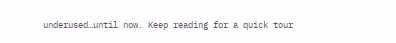underused…until now. Keep reading for a quick tour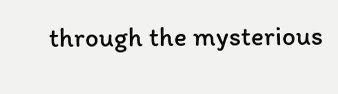through the mysterious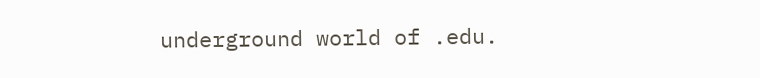underground world of .edu.